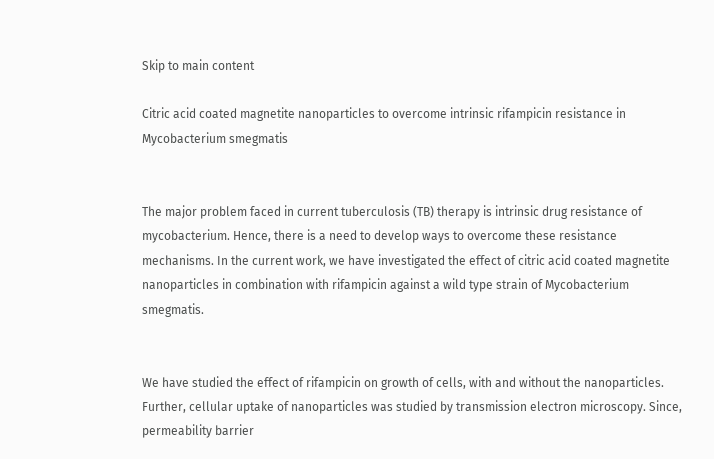Skip to main content

Citric acid coated magnetite nanoparticles to overcome intrinsic rifampicin resistance in Mycobacterium smegmatis


The major problem faced in current tuberculosis (TB) therapy is intrinsic drug resistance of mycobacterium. Hence, there is a need to develop ways to overcome these resistance mechanisms. In the current work, we have investigated the effect of citric acid coated magnetite nanoparticles in combination with rifampicin against a wild type strain of Mycobacterium smegmatis.


We have studied the effect of rifampicin on growth of cells, with and without the nanoparticles. Further, cellular uptake of nanoparticles was studied by transmission electron microscopy. Since, permeability barrier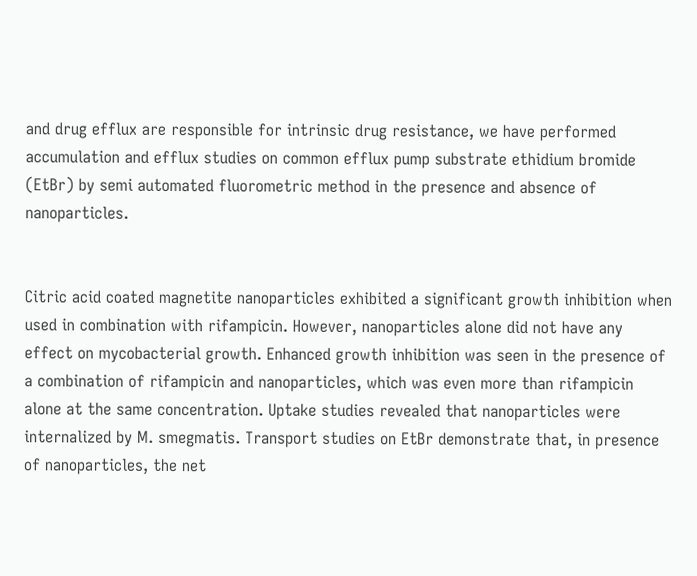and drug efflux are responsible for intrinsic drug resistance, we have performed accumulation and efflux studies on common efflux pump substrate ethidium bromide (EtBr) by semi automated fluorometric method in the presence and absence of nanoparticles.


Citric acid coated magnetite nanoparticles exhibited a significant growth inhibition when used in combination with rifampicin. However, nanoparticles alone did not have any effect on mycobacterial growth. Enhanced growth inhibition was seen in the presence of a combination of rifampicin and nanoparticles, which was even more than rifampicin alone at the same concentration. Uptake studies revealed that nanoparticles were internalized by M. smegmatis. Transport studies on EtBr demonstrate that, in presence of nanoparticles, the net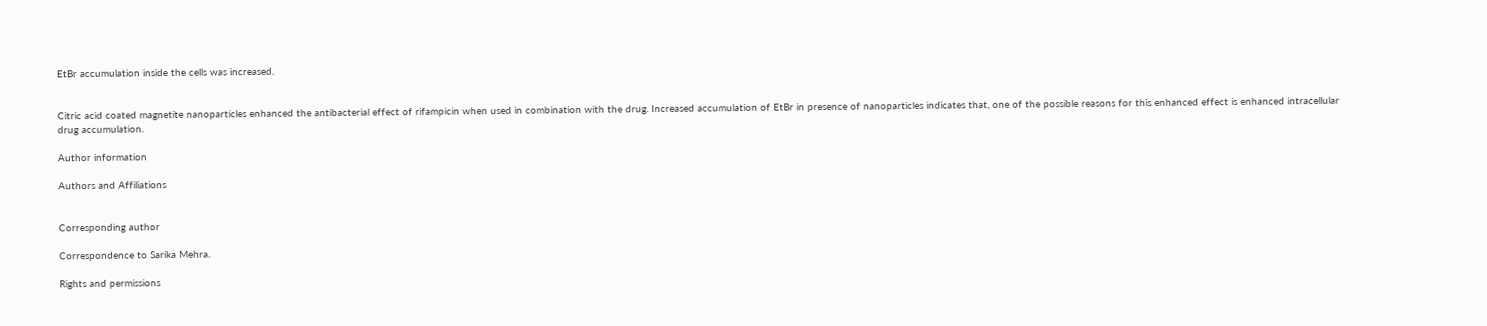EtBr accumulation inside the cells was increased.


Citric acid coated magnetite nanoparticles enhanced the antibacterial effect of rifampicin when used in combination with the drug. Increased accumulation of EtBr in presence of nanoparticles indicates that, one of the possible reasons for this enhanced effect is enhanced intracellular drug accumulation.

Author information

Authors and Affiliations


Corresponding author

Correspondence to Sarika Mehra.

Rights and permissions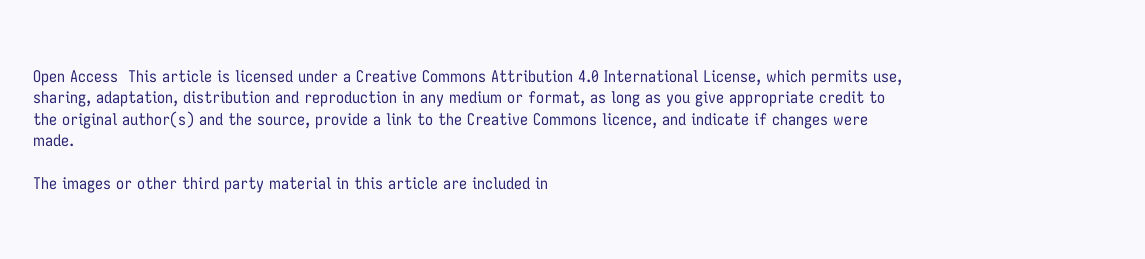Open Access  This article is licensed under a Creative Commons Attribution 4.0 International License, which permits use, sharing, adaptation, distribution and reproduction in any medium or format, as long as you give appropriate credit to the original author(s) and the source, provide a link to the Creative Commons licence, and indicate if changes were made.

The images or other third party material in this article are included in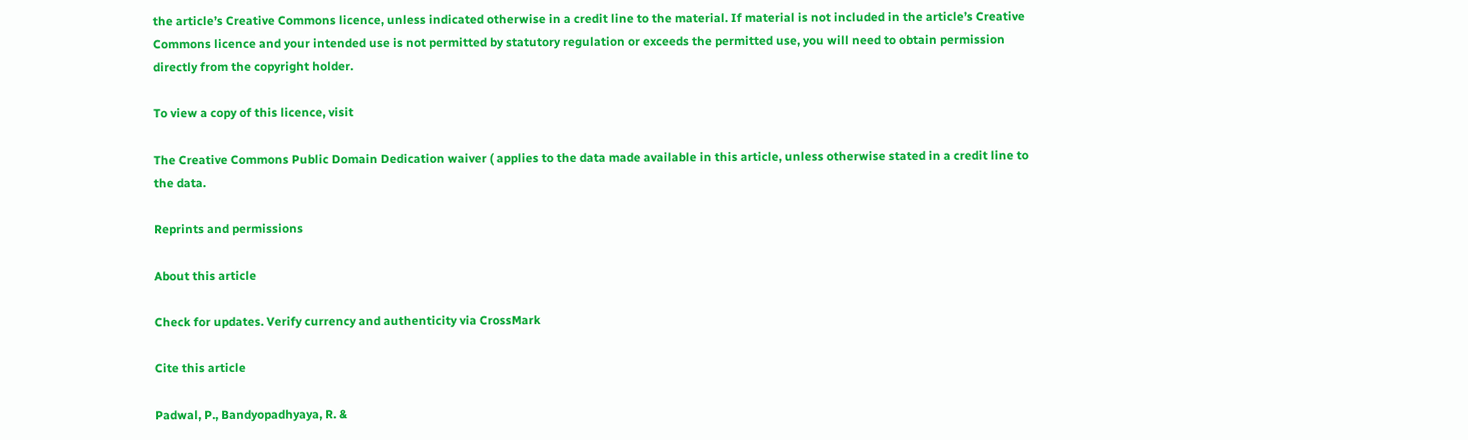the article’s Creative Commons licence, unless indicated otherwise in a credit line to the material. If material is not included in the article’s Creative Commons licence and your intended use is not permitted by statutory regulation or exceeds the permitted use, you will need to obtain permission directly from the copyright holder.

To view a copy of this licence, visit

The Creative Commons Public Domain Dedication waiver ( applies to the data made available in this article, unless otherwise stated in a credit line to the data.

Reprints and permissions

About this article

Check for updates. Verify currency and authenticity via CrossMark

Cite this article

Padwal, P., Bandyopadhyaya, R. &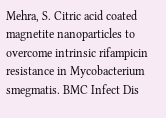Mehra, S. Citric acid coated magnetite nanoparticles to overcome intrinsic rifampicin resistance in Mycobacterium smegmatis. BMC Infect Dis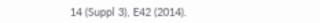14 (Suppl 3), E42 (2014).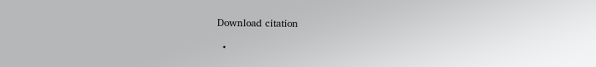Download citation

  •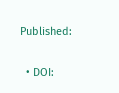Published:

  • DOI: